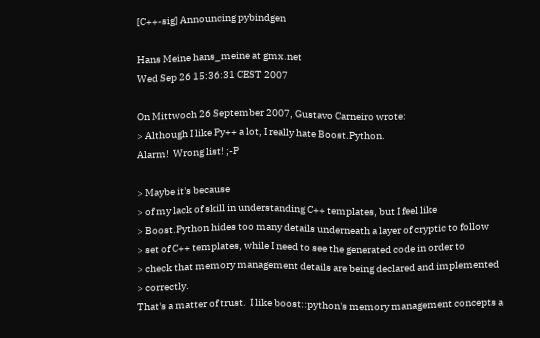[C++-sig] Announcing pybindgen

Hans Meine hans_meine at gmx.net
Wed Sep 26 15:36:31 CEST 2007

On Mittwoch 26 September 2007, Gustavo Carneiro wrote:
> Although I like Py++ a lot, I really hate Boost.Python.
Alarm!  Wrong list! ;-P

> Maybe it's because
> of my lack of skill in understanding C++ templates, but I feel like
> Boost.Python hides too many details underneath a layer of cryptic to follow
> set of C++ templates, while I need to see the generated code in order to
> check that memory management details are being declared and implemented
> correctly.
That's a matter of trust.  I like boost::python's memory management concepts a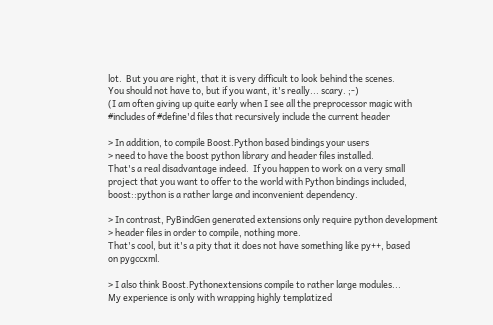lot.  But you are right, that it is very difficult to look behind the scenes.
You should not have to, but if you want, it's really... scary. ;-)
(I am often giving up quite early when I see all the preprocessor magic with
#includes of #define'd files that recursively include the current header

> In addition, to compile Boost.Python based bindings your users
> need to have the boost python library and header files installed.
That's a real disadvantage indeed.  If you happen to work on a very small
project that you want to offer to the world with Python bindings included,
boost::python is a rather large and inconvenient dependency.

> In contrast, PyBindGen generated extensions only require python development
> header files in order to compile, nothing more.
That's cool, but it's a pity that it does not have something like py++, based
on pygccxml.

> I also think Boost.Pythonextensions compile to rather large modules...
My experience is only with wrapping highly templatized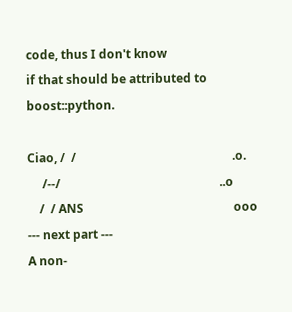code, thus I don't know
if that should be attributed to boost::python.

Ciao, /  /                                                    .o.
     /--/                                                     ..o
    /  / ANS                                                  ooo
--- next part ---
A non-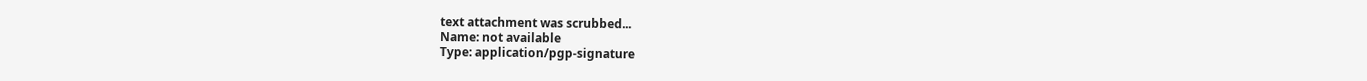text attachment was scrubbed...
Name: not available
Type: application/pgp-signature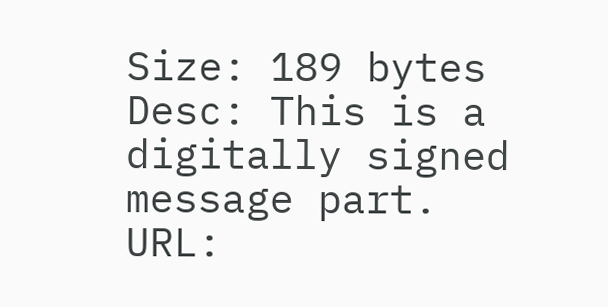Size: 189 bytes
Desc: This is a digitally signed message part.
URL: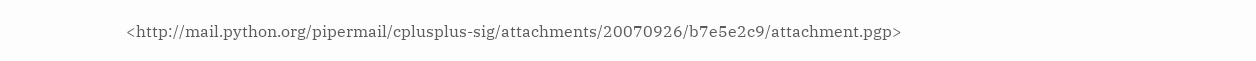<http://mail.python.org/pipermail/cplusplus-sig/attachments/20070926/b7e5e2c9/attachment.pgp>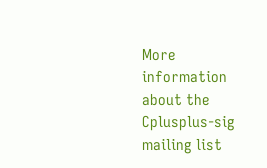More information about the Cplusplus-sig mailing list